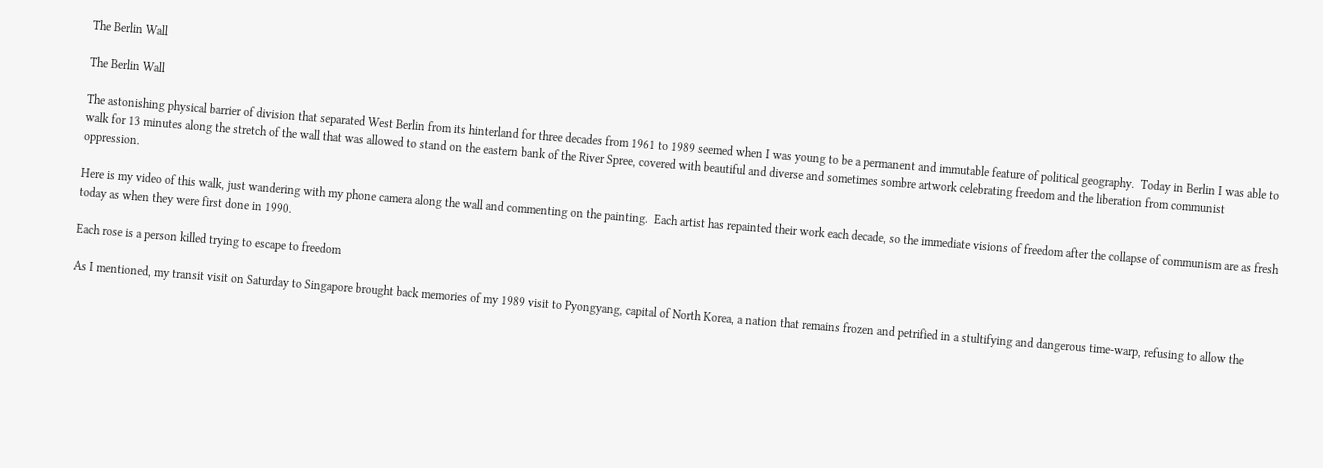The Berlin Wall

The Berlin Wall

The astonishing physical barrier of division that separated West Berlin from its hinterland for three decades from 1961 to 1989 seemed when I was young to be a permanent and immutable feature of political geography.  Today in Berlin I was able to walk for 13 minutes along the stretch of the wall that was allowed to stand on the eastern bank of the River Spree, covered with beautiful and diverse and sometimes sombre artwork celebrating freedom and the liberation from communist oppression.

Here is my video of this walk, just wandering with my phone camera along the wall and commenting on the painting.  Each artist has repainted their work each decade, so the immediate visions of freedom after the collapse of communism are as fresh today as when they were first done in 1990.

Each rose is a person killed trying to escape to freedom

As I mentioned, my transit visit on Saturday to Singapore brought back memories of my 1989 visit to Pyongyang, capital of North Korea, a nation that remains frozen and petrified in a stultifying and dangerous time-warp, refusing to allow the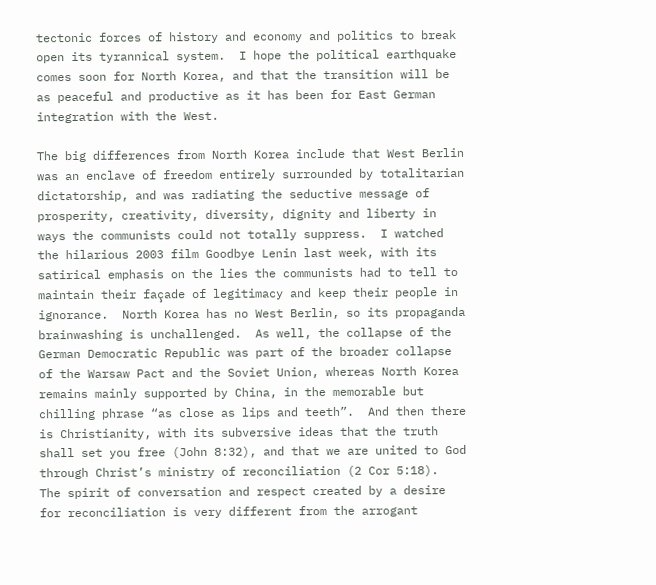tectonic forces of history and economy and politics to break open its tyrannical system.  I hope the political earthquake comes soon for North Korea, and that the transition will be as peaceful and productive as it has been for East German integration with the West.

The big differences from North Korea include that West Berlin was an enclave of freedom entirely surrounded by totalitarian dictatorship, and was radiating the seductive message of prosperity, creativity, diversity, dignity and liberty in ways the communists could not totally suppress.  I watched the hilarious 2003 film Goodbye Lenin last week, with its satirical emphasis on the lies the communists had to tell to maintain their façade of legitimacy and keep their people in ignorance.  North Korea has no West Berlin, so its propaganda brainwashing is unchallenged.  As well, the collapse of the German Democratic Republic was part of the broader collapse of the Warsaw Pact and the Soviet Union, whereas North Korea remains mainly supported by China, in the memorable but chilling phrase “as close as lips and teeth”.  And then there is Christianity, with its subversive ideas that the truth shall set you free (John 8:32), and that we are united to God through Christ’s ministry of reconciliation (2 Cor 5:18).  The spirit of conversation and respect created by a desire for reconciliation is very different from the arrogant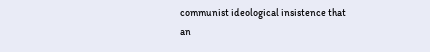communist ideological insistence that an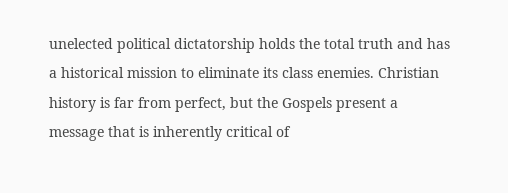unelected political dictatorship holds the total truth and has a historical mission to eliminate its class enemies. Christian history is far from perfect, but the Gospels present a message that is inherently critical of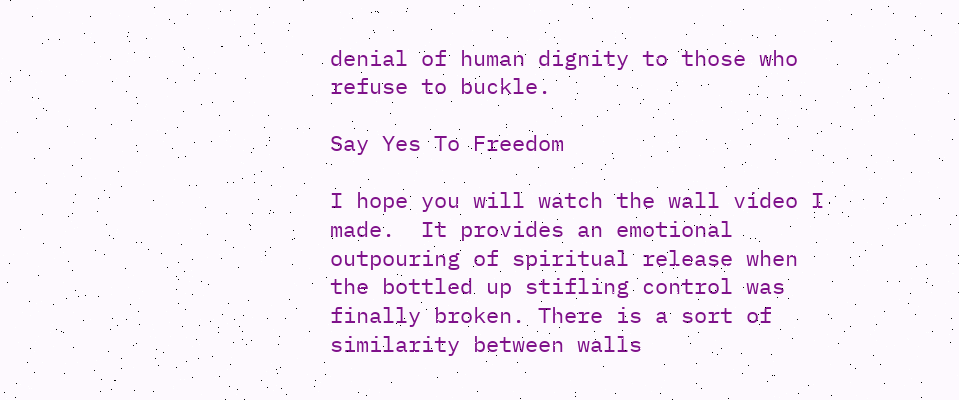denial of human dignity to those who refuse to buckle.

Say Yes To Freedom

I hope you will watch the wall video I made.  It provides an emotional outpouring of spiritual release when the bottled up stifling control was finally broken. There is a sort of similarity between walls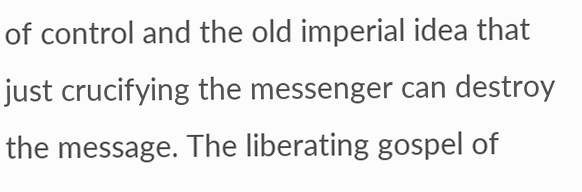of control and the old imperial idea that just crucifying the messenger can destroy the message. The liberating gospel of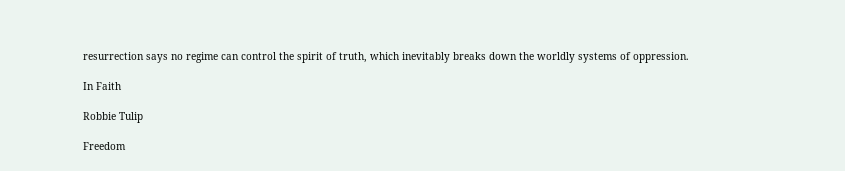resurrection says no regime can control the spirit of truth, which inevitably breaks down the worldly systems of oppression.

In Faith

Robbie Tulip

Freedom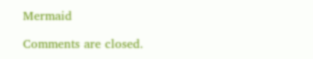Mermaid

Comments are closed.